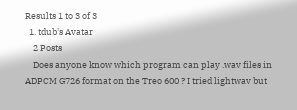Results 1 to 3 of 3
  1. tdub's Avatar
    2 Posts
    Does anyone know which program can play .wav files in ADPCM G726 format on the Treo 600 ? I tried lightwav but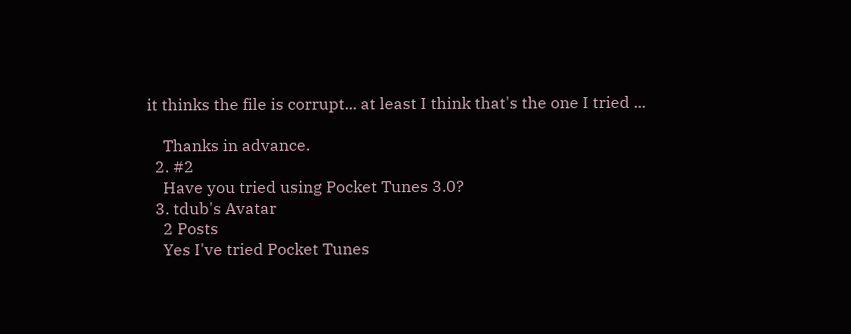it thinks the file is corrupt... at least I think that's the one I tried ...

    Thanks in advance.
  2. #2
    Have you tried using Pocket Tunes 3.0?
  3. tdub's Avatar
    2 Posts
    Yes I've tried Pocket Tunes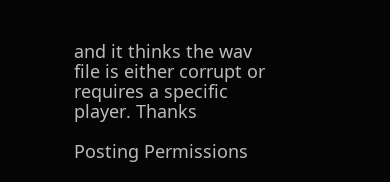and it thinks the wav file is either corrupt or requires a specific player. Thanks

Posting Permissions